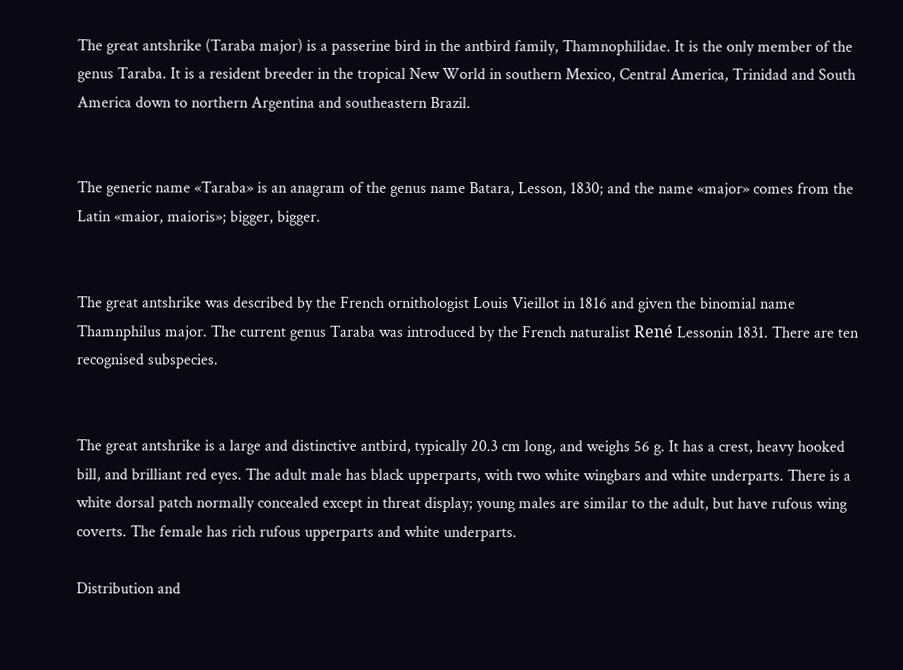The great antshrike (Taraba major) is a passerine bird in the antbird family, Thamnophilidae. It is the only member of the genus Taraba. It is a resident breeder in the tropical New World in southern Mexico, Central America, Trinidad and South America down to northern Argentina and southeastern Brazil.


The generic name «Taraba» is an anagram of the genus name Batara, Lesson, 1830; and the name «major» comes from the Latin «maior, maioris»; bigger, bigger.


The great antshrike was described by the French ornithologist Louis Vieillot in 1816 and given the binomial name Thamnphilus major. The current genus Taraba was introduced by the French naturalist René Lessonin 1831. There are ten recognised subspecies.


The great antshrike is a large and distinctive antbird, typically 20.3 cm long, and weighs 56 g. It has a crest, heavy hooked bill, and brilliant red eyes. The adult male has black upperparts, with two white wingbars and white underparts. There is a white dorsal patch normally concealed except in threat display; young males are similar to the adult, but have rufous wing coverts. The female has rich rufous upperparts and white underparts.

Distribution and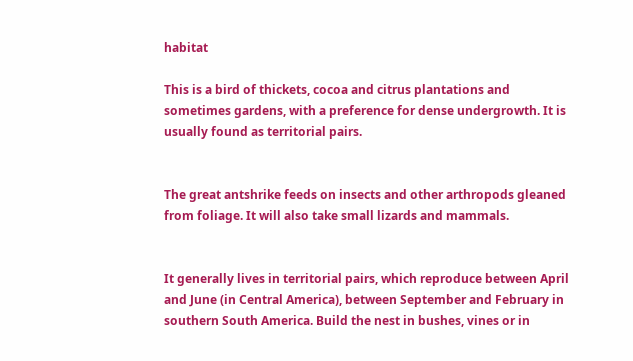habitat

This is a bird of thickets, cocoa and citrus plantations and sometimes gardens, with a preference for dense undergrowth. It is usually found as territorial pairs.


The great antshrike feeds on insects and other arthropods gleaned from foliage. It will also take small lizards and mammals.


It generally lives in territorial pairs, which reproduce between April and June (in Central America), between September and February in southern South America. Build the nest in bushes, vines or in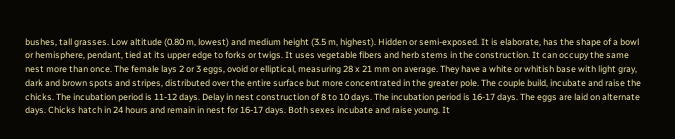bushes, tall grasses. Low altitude (0.80 m, lowest) and medium height (3.5 m, highest). Hidden or semi-exposed. It is elaborate, has the shape of a bowl or hemisphere, pendant, tied at its upper edge to forks or twigs. It uses vegetable fibers and herb stems in the construction. It can occupy the same nest more than once. The female lays 2 or 3 eggs, ovoid or elliptical, measuring 28 x 21 mm on average. They have a white or whitish base with light gray, dark and brown spots and stripes, distributed over the entire surface but more concentrated in the greater pole. The couple build, incubate and raise the chicks. The incubation period is 11-12 days. Delay in nest construction of 8 to 10 days. The incubation period is 16-17 days. The eggs are laid on alternate days. Chicks hatch in 24 hours and remain in nest for 16-17 days. Both sexes incubate and raise young. It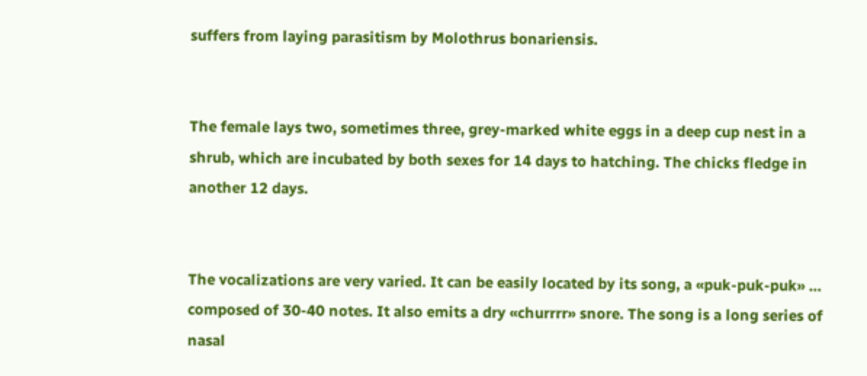suffers from laying parasitism by Molothrus bonariensis.


The female lays two, sometimes three, grey-marked white eggs in a deep cup nest in a shrub, which are incubated by both sexes for 14 days to hatching. The chicks fledge in another 12 days.


The vocalizations are very varied. It can be easily located by its song, a «puk-puk-puk» … composed of 30-40 notes. It also emits a dry «churrrr» snore. The song is a long series of nasal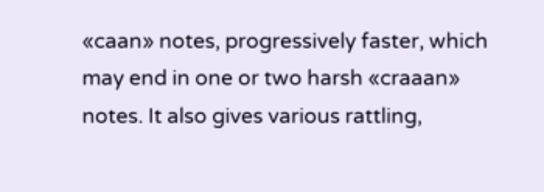«caan» notes, progressively faster, which may end in one or two harsh «craaan» notes. It also gives various rattling,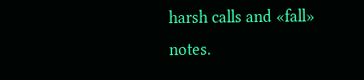harsh calls and «fall» notes.